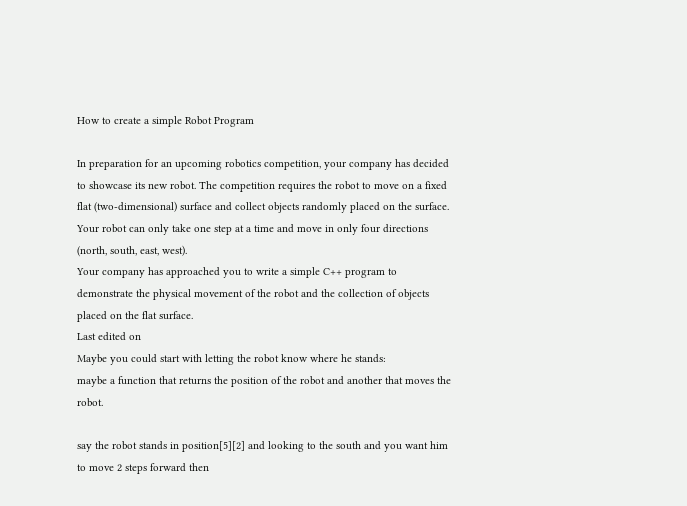How to create a simple Robot Program

In preparation for an upcoming robotics competition, your company has decided to showcase its new robot. The competition requires the robot to move on a fixed flat (two-dimensional) surface and collect objects randomly placed on the surface. Your robot can only take one step at a time and move in only four directions (north, south, east, west).
Your company has approached you to write a simple C++ program to demonstrate the physical movement of the robot and the collection of objects placed on the flat surface.
Last edited on
Maybe you could start with letting the robot know where he stands:
maybe a function that returns the position of the robot and another that moves the robot.

say the robot stands in position[5][2] and looking to the south and you want him to move 2 steps forward then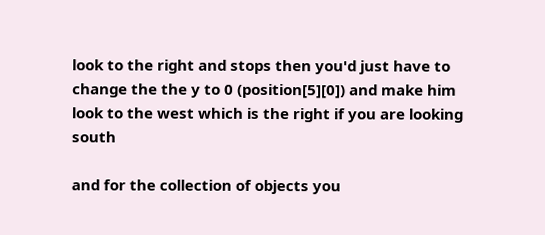look to the right and stops then you'd just have to change the the y to 0 (position[5][0]) and make him look to the west which is the right if you are looking south

and for the collection of objects you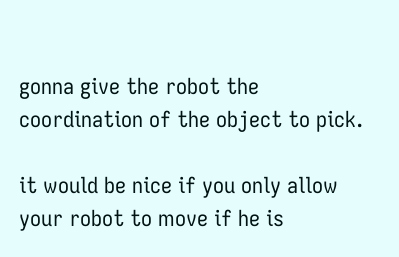gonna give the robot the coordination of the object to pick.

it would be nice if you only allow your robot to move if he is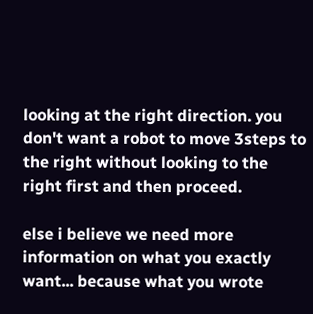looking at the right direction. you don't want a robot to move 3steps to the right without looking to the right first and then proceed.

else i believe we need more information on what you exactly want... because what you wrote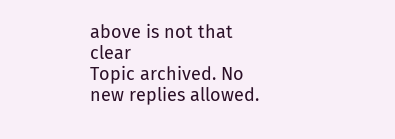above is not that clear
Topic archived. No new replies allowed.